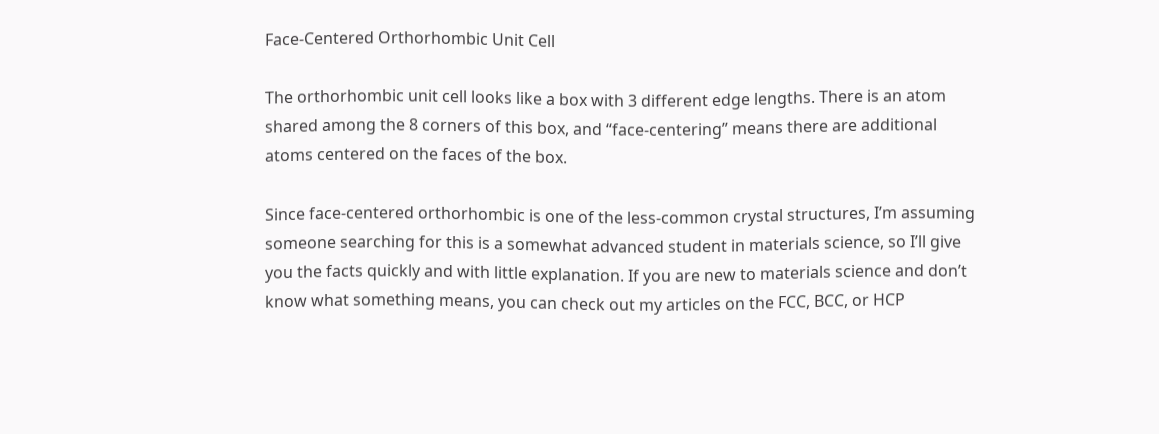Face-Centered Orthorhombic Unit Cell

The orthorhombic unit cell looks like a box with 3 different edge lengths. There is an atom shared among the 8 corners of this box, and “face-centering” means there are additional atoms centered on the faces of the box.

Since face-centered orthorhombic is one of the less-common crystal structures, I’m assuming someone searching for this is a somewhat advanced student in materials science, so I’ll give you the facts quickly and with little explanation. If you are new to materials science and don’t know what something means, you can check out my articles on the FCC, BCC, or HCP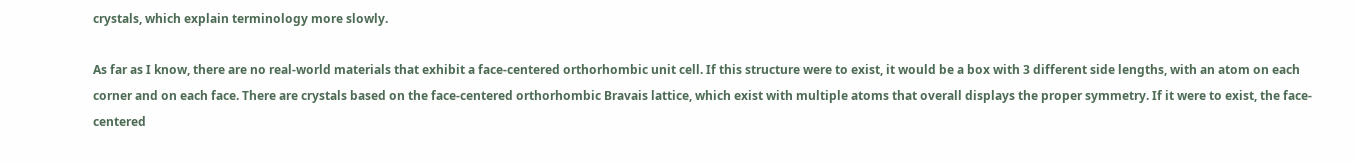crystals, which explain terminology more slowly.

As far as I know, there are no real-world materials that exhibit a face-centered orthorhombic unit cell. If this structure were to exist, it would be a box with 3 different side lengths, with an atom on each corner and on each face. There are crystals based on the face-centered orthorhombic Bravais lattice, which exist with multiple atoms that overall displays the proper symmetry. If it were to exist, the face-centered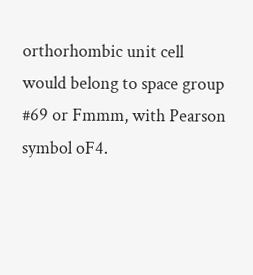orthorhombic unit cell would belong to space group #69 or Fmmm, with Pearson symbol oF4.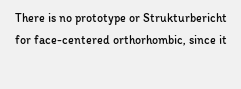There is no prototype or Strukturbericht for face-centered orthorhombic, since it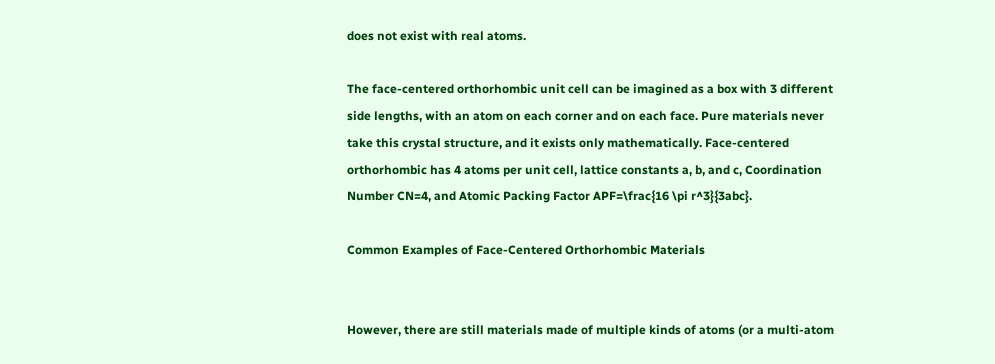does not exist with real atoms.

The face-centered orthorhombic unit cell can be imagined as a box with 3 different side lengths, with an atom on each corner and on each face. Pure materials never take this crystal structure, and it exists only mathematically. Face-centered orthorhombic has 4 atoms per unit cell, lattice constants a, b, and c, Coordination Number CN=4, and Atomic Packing Factor APF=\frac{16 \pi r^3}{3abc}.

Common Examples of Face-Centered Orthorhombic Materials


However, there are still materials made of multiple kinds of atoms (or a multi-atom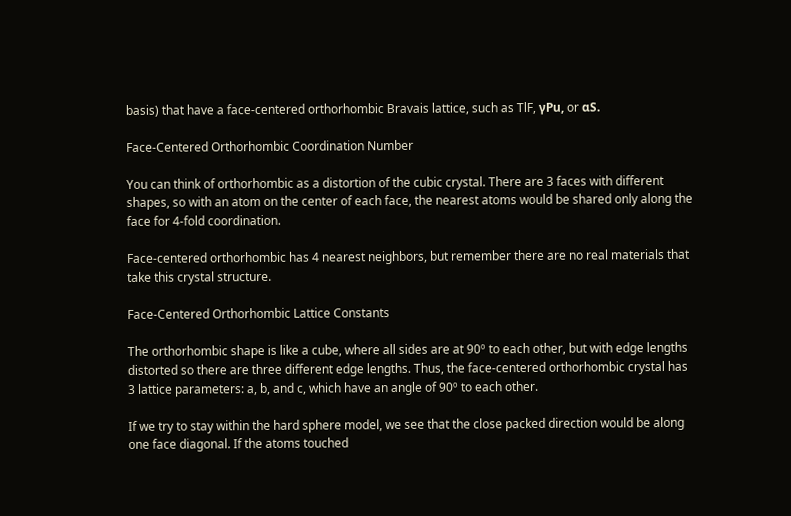basis) that have a face-centered orthorhombic Bravais lattice, such as TlF, γPu, or αS.

Face-Centered Orthorhombic Coordination Number

You can think of orthorhombic as a distortion of the cubic crystal. There are 3 faces with different shapes, so with an atom on the center of each face, the nearest atoms would be shared only along the face for 4-fold coordination.

Face-centered orthorhombic has 4 nearest neighbors, but remember there are no real materials that take this crystal structure.

Face-Centered Orthorhombic Lattice Constants

The orthorhombic shape is like a cube, where all sides are at 90º to each other, but with edge lengths distorted so there are three different edge lengths. Thus, the face-centered orthorhombic crystal has 3 lattice parameters: a, b, and c, which have an angle of 90º to each other.

If we try to stay within the hard sphere model, we see that the close packed direction would be along one face diagonal. If the atoms touched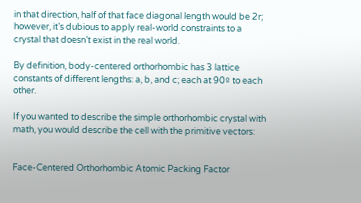in that direction, half of that face diagonal length would be 2r; however, it’s dubious to apply real-world constraints to a crystal that doesn’t exist in the real world.

By definition, body-centered orthorhombic has 3 lattice constants of different lengths: a, b, and c; each at 90º to each other.

If you wanted to describe the simple orthorhombic crystal with math, you would describe the cell with the primitive vectors:


Face-Centered Orthorhombic Atomic Packing Factor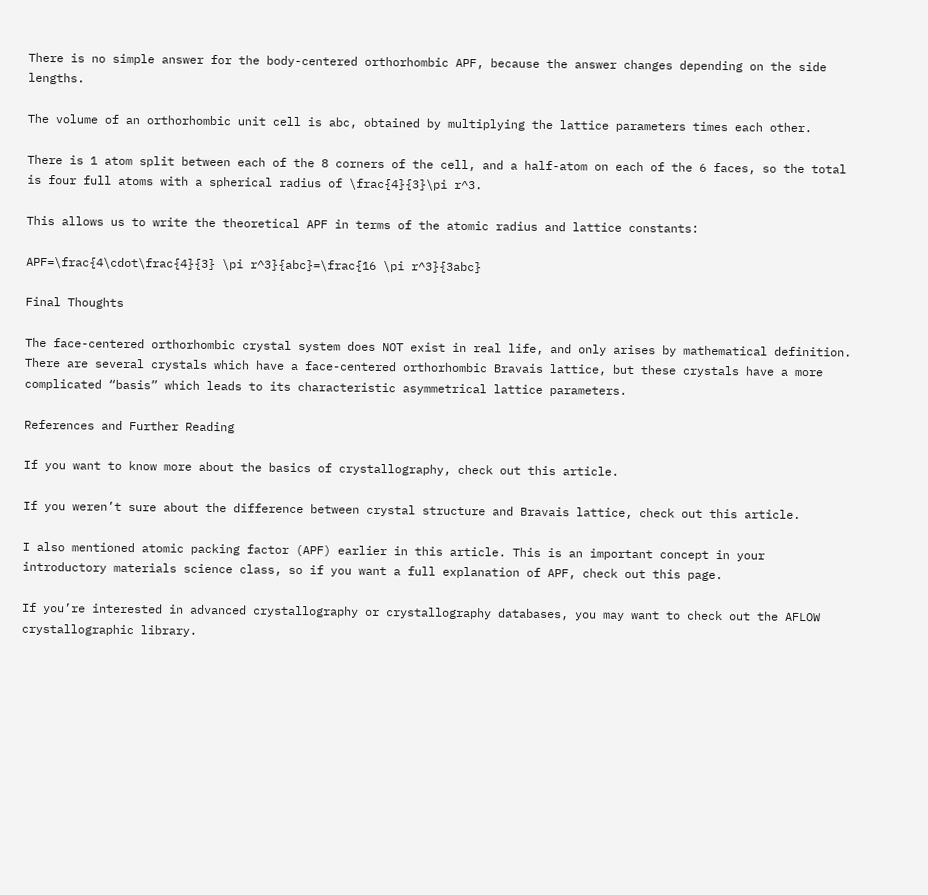There is no simple answer for the body-centered orthorhombic APF, because the answer changes depending on the side lengths.

The volume of an orthorhombic unit cell is abc, obtained by multiplying the lattice parameters times each other.

There is 1 atom split between each of the 8 corners of the cell, and a half-atom on each of the 6 faces, so the total is four full atoms with a spherical radius of \frac{4}{3}\pi r^3.

This allows us to write the theoretical APF in terms of the atomic radius and lattice constants:

APF=\frac{4\cdot\frac{4}{3} \pi r^3}{abc}=\frac{16 \pi r^3}{3abc}

Final Thoughts

The face-centered orthorhombic crystal system does NOT exist in real life, and only arises by mathematical definition. There are several crystals which have a face-centered orthorhombic Bravais lattice, but these crystals have a more complicated “basis” which leads to its characteristic asymmetrical lattice parameters.

References and Further Reading

If you want to know more about the basics of crystallography, check out this article.

If you weren’t sure about the difference between crystal structure and Bravais lattice, check out this article.

I also mentioned atomic packing factor (APF) earlier in this article. This is an important concept in your introductory materials science class, so if you want a full explanation of APF, check out this page.

If you’re interested in advanced crystallography or crystallography databases, you may want to check out the AFLOW crystallographic library.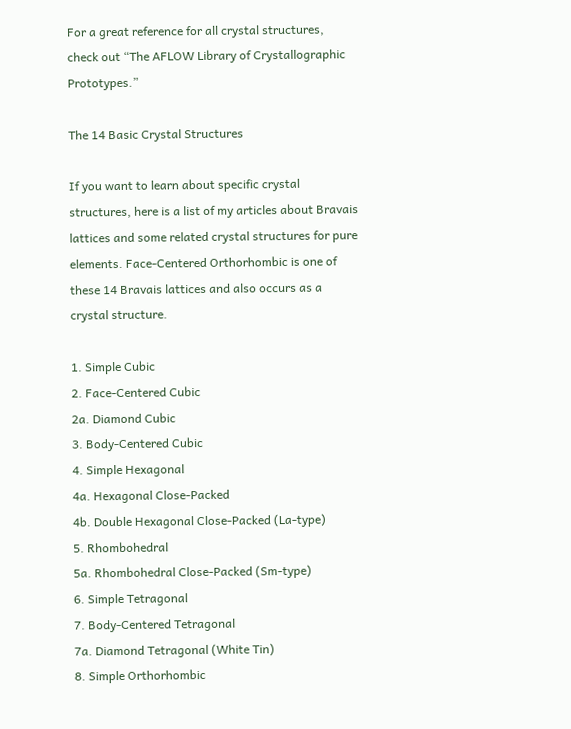For a great reference for all crystal structures, check out “The AFLOW Library of Crystallographic Prototypes.”

The 14 Basic Crystal Structures

If you want to learn about specific crystal structures, here is a list of my articles about Bravais lattices and some related crystal structures for pure elements. Face-Centered Orthorhombic is one of these 14 Bravais lattices and also occurs as a crystal structure.

1. Simple Cubic
2. Face-Centered Cubic
2a. Diamond Cubic
3. Body-Centered Cubic
4. Simple Hexagonal
4a. Hexagonal Close-Packed
4b. Double Hexagonal Close-Packed (La-type)
5. Rhombohedral
5a. Rhombohedral Close-Packed (Sm-type)
6. Simple Tetragonal
7. Body-Centered Tetragonal
7a. Diamond Tetragonal (White Tin)
8. Simple Orthorhombic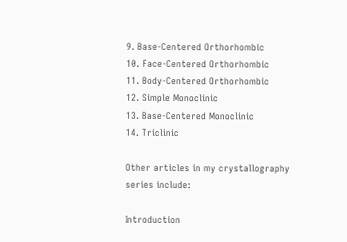9. Base-Centered Orthorhombic
10. Face-Centered Orthorhombic
11. Body-Centered Orthorhombic
12. Simple Monoclinic
13. Base-Centered Monoclinic
14. Triclinic

Other articles in my crystallography series include:

Introduction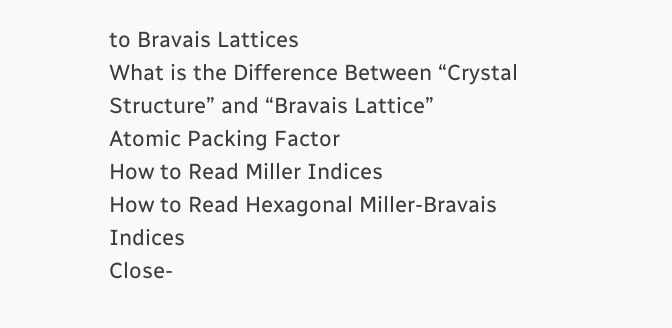to Bravais Lattices
What is the Difference Between “Crystal Structure” and “Bravais Lattice”
Atomic Packing Factor
How to Read Miller Indices
How to Read Hexagonal Miller-Bravais Indices
Close-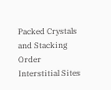Packed Crystals and Stacking Order
Interstitial Sites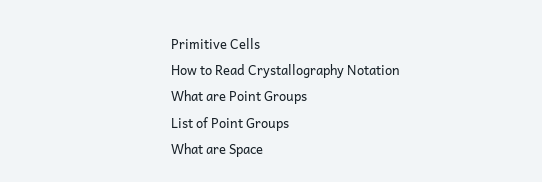Primitive Cells
How to Read Crystallography Notation
What are Point Groups
List of Point Groups
What are Space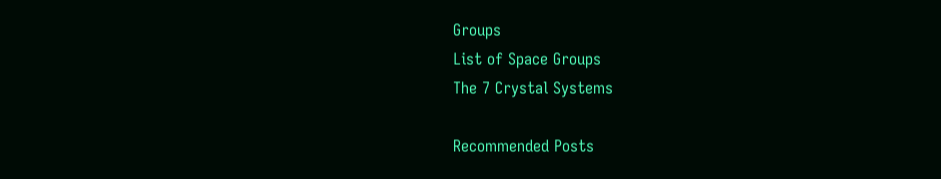Groups
List of Space Groups
The 7 Crystal Systems

Recommended Posts